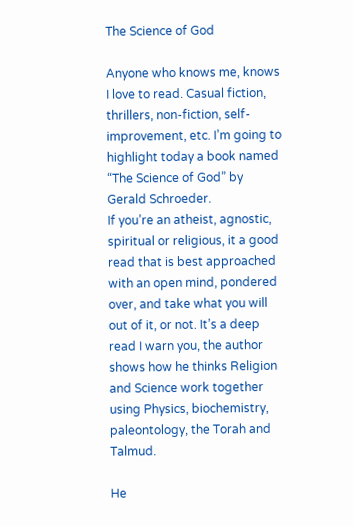The Science of God

Anyone who knows me, knows I love to read. Casual fiction, thrillers, non-fiction, self-improvement, etc. I’m going to highlight today a book named “The Science of God” by Gerald Schroeder.
If you’re an atheist, agnostic, spiritual or religious, it a good read that is best approached with an open mind, pondered over, and take what you will out of it, or not. It’s a deep read I warn you, the author shows how he thinks Religion and Science work together using Physics, biochemistry, paleontology, the Torah and Talmud.

He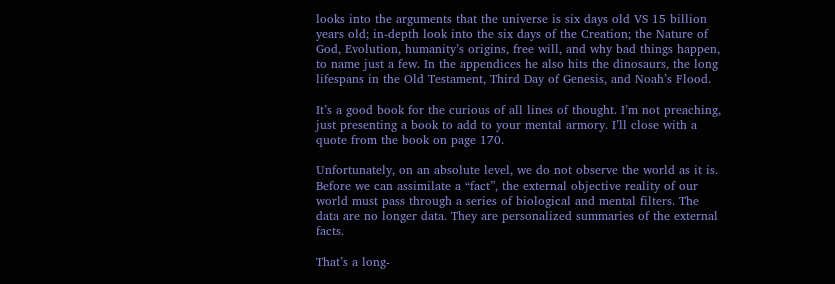looks into the arguments that the universe is six days old VS 15 billion years old; in-depth look into the six days of the Creation; the Nature of God, Evolution, humanity’s origins, free will, and why bad things happen, to name just a few. In the appendices he also hits the dinosaurs, the long lifespans in the Old Testament, Third Day of Genesis, and Noah’s Flood.

It’s a good book for the curious of all lines of thought. I’m not preaching, just presenting a book to add to your mental armory. I’ll close with a quote from the book on page 170.

Unfortunately, on an absolute level, we do not observe the world as it is. Before we can assimilate a “fact”, the external objective reality of our world must pass through a series of biological and mental filters. The data are no longer data. They are personalized summaries of the external facts.

That’s a long-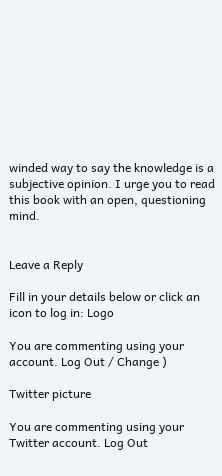winded way to say the knowledge is a subjective opinion. I urge you to read this book with an open, questioning mind.


Leave a Reply

Fill in your details below or click an icon to log in: Logo

You are commenting using your account. Log Out / Change )

Twitter picture

You are commenting using your Twitter account. Log Out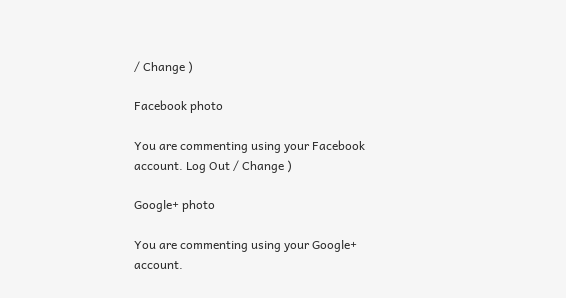/ Change )

Facebook photo

You are commenting using your Facebook account. Log Out / Change )

Google+ photo

You are commenting using your Google+ account.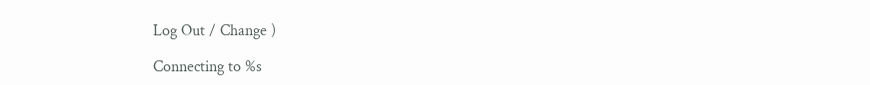Log Out / Change )

Connecting to %s